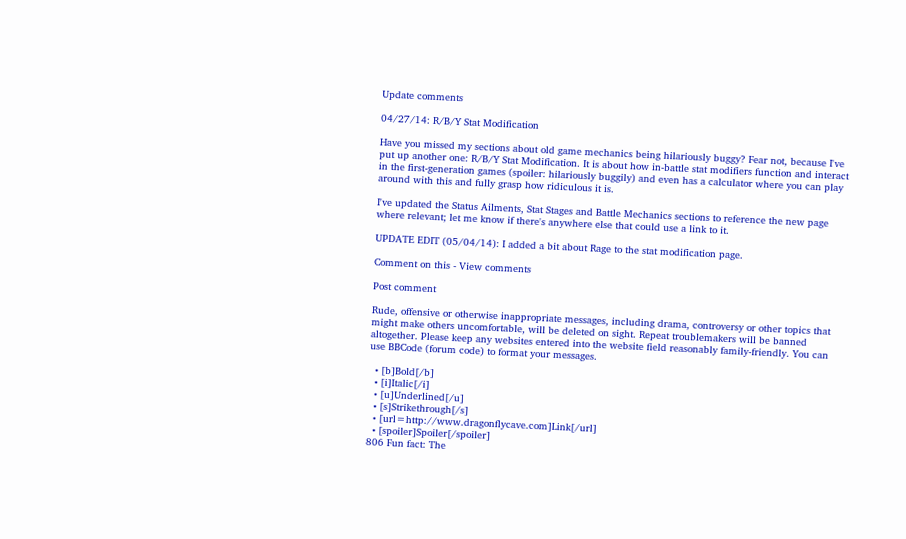Update comments

04/27/14: R/B/Y Stat Modification

Have you missed my sections about old game mechanics being hilariously buggy? Fear not, because I've put up another one: R/B/Y Stat Modification. It is about how in-battle stat modifiers function and interact in the first-generation games (spoiler: hilariously buggily) and even has a calculator where you can play around with this and fully grasp how ridiculous it is.

I've updated the Status Ailments, Stat Stages and Battle Mechanics sections to reference the new page where relevant; let me know if there's anywhere else that could use a link to it.

UPDATE EDIT (05/04/14): I added a bit about Rage to the stat modification page.

Comment on this - View comments

Post comment

Rude, offensive or otherwise inappropriate messages, including drama, controversy or other topics that might make others uncomfortable, will be deleted on sight. Repeat troublemakers will be banned altogether. Please keep any websites entered into the website field reasonably family-friendly. You can use BBCode (forum code) to format your messages.

  • [b]Bold[/b]
  • [i]Italic[/i]
  • [u]Underlined[/u]
  • [s]Strikethrough[/s]
  • [url=http://www.dragonflycave.com]Link[/url]
  • [spoiler]Spoiler[/spoiler]
806 Fun fact: The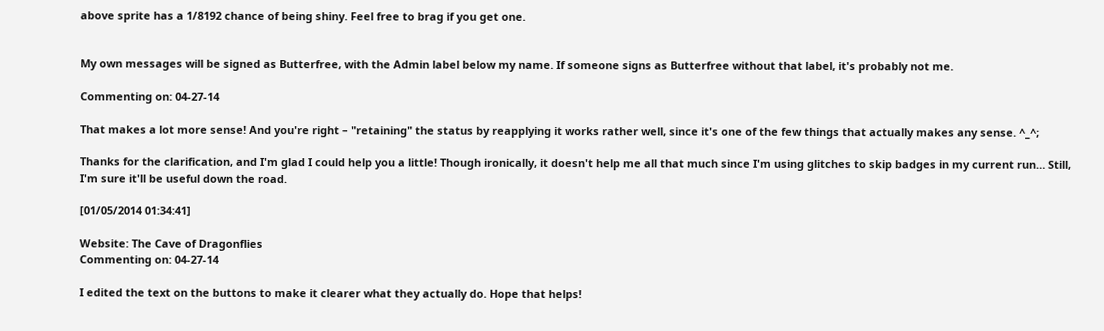above sprite has a 1/8192 chance of being shiny. Feel free to brag if you get one.


My own messages will be signed as Butterfree, with the Admin label below my name. If someone signs as Butterfree without that label, it's probably not me.

Commenting on: 04-27-14

That makes a lot more sense! And you're right – "retaining" the status by reapplying it works rather well, since it's one of the few things that actually makes any sense. ^_^;

Thanks for the clarification, and I'm glad I could help you a little! Though ironically, it doesn't help me all that much since I'm using glitches to skip badges in my current run… Still, I'm sure it'll be useful down the road.

[01/05/2014 01:34:41]

Website: The Cave of Dragonflies
Commenting on: 04-27-14

I edited the text on the buttons to make it clearer what they actually do. Hope that helps!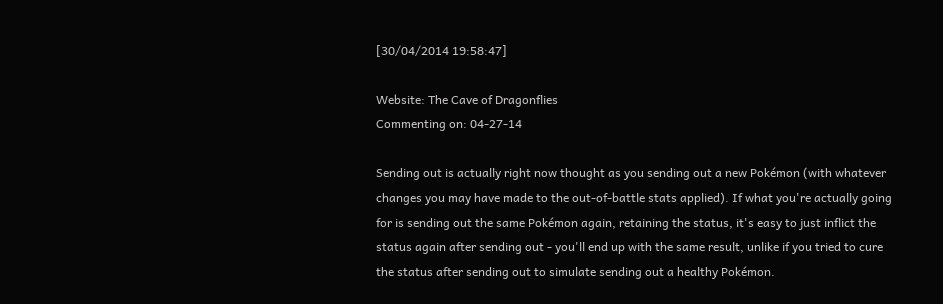[30/04/2014 19:58:47]

Website: The Cave of Dragonflies
Commenting on: 04-27-14

Sending out is actually right now thought as you sending out a new Pokémon (with whatever changes you may have made to the out-of-battle stats applied). If what you're actually going for is sending out the same Pokémon again, retaining the status, it's easy to just inflict the status again after sending out - you'll end up with the same result, unlike if you tried to cure the status after sending out to simulate sending out a healthy Pokémon.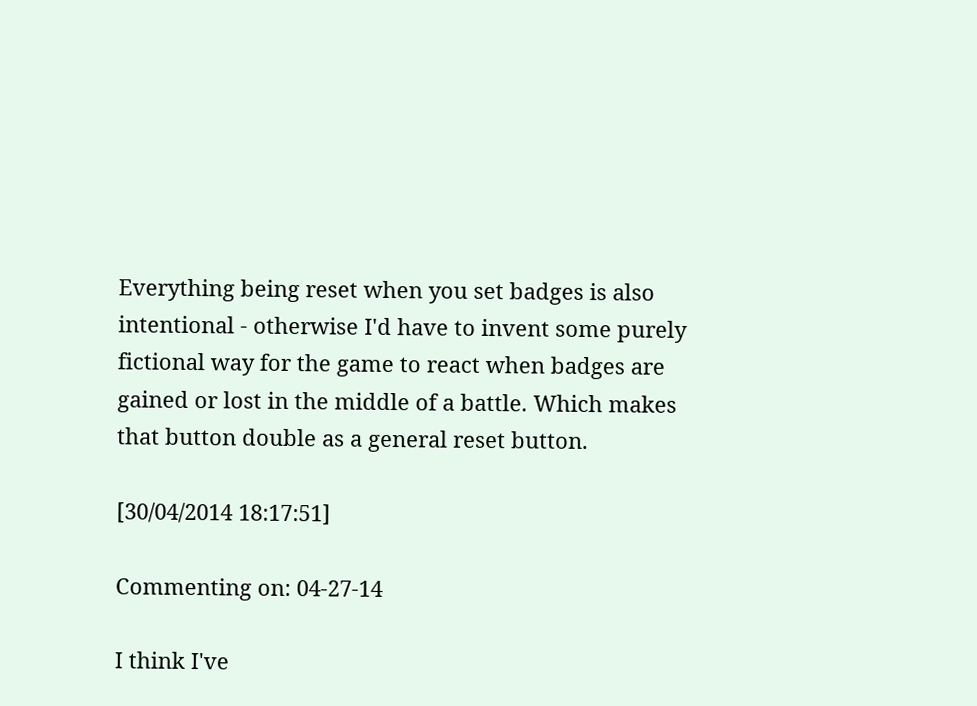Everything being reset when you set badges is also intentional - otherwise I'd have to invent some purely fictional way for the game to react when badges are gained or lost in the middle of a battle. Which makes that button double as a general reset button.

[30/04/2014 18:17:51]

Commenting on: 04-27-14

I think I've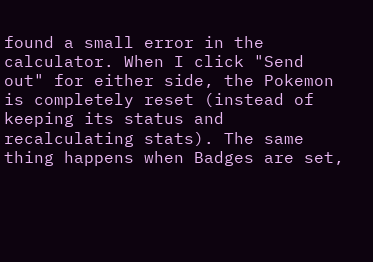found a small error in the calculator. When I click "Send out" for either side, the Pokemon is completely reset (instead of keeping its status and recalculating stats). The same thing happens when Badges are set,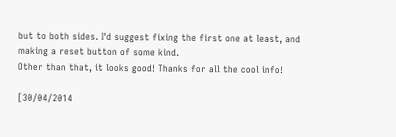but to both sides. I'd suggest fixing the first one at least, and making a reset button of some kind.
Other than that, it looks good! Thanks for all the cool info!

[30/04/2014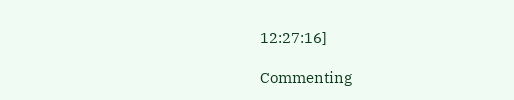12:27:16]

Commenting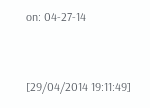on: 04-27-14


[29/04/2014 19:11:49]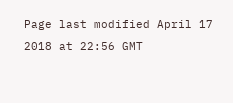Page last modified April 17 2018 at 22:56 GMT